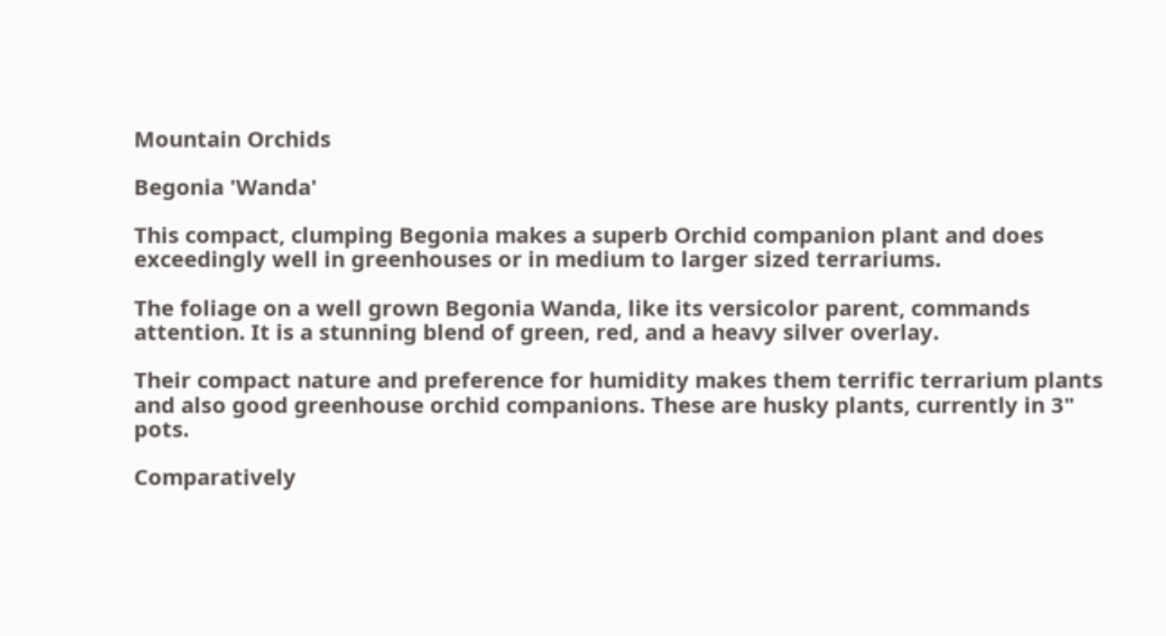Mountain Orchids

Begonia 'Wanda'

This compact, clumping Begonia makes a superb Orchid companion plant and does exceedingly well in greenhouses or in medium to larger sized terrariums.

The foliage on a well grown Begonia Wanda, like its versicolor parent, commands attention. It is a stunning blend of green, red, and a heavy silver overlay.

Their compact nature and preference for humidity makes them terrific terrarium plants and also good greenhouse orchid companions. These are husky plants, currently in 3" pots.

Comparatively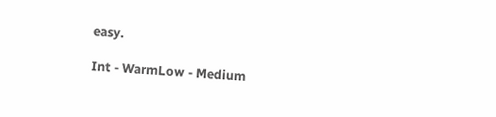easy.

Int - WarmLow - Medium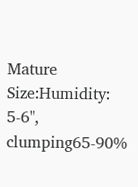Mature Size:Humidity:
5-6", clumping65-90%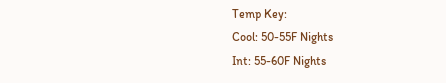Temp Key:
Cool: 50-55F Nights
Int: 55-60F Nights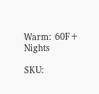Warm: 60F+ Nights

SKU: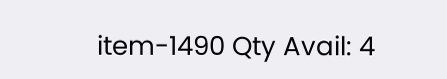item-1490 Qty Avail: 4